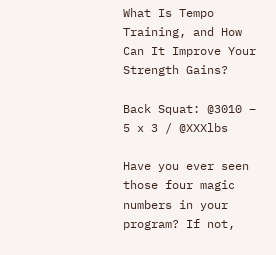What Is Tempo Training, and How Can It Improve Your Strength Gains?

Back Squat: @3010 – 5 x 3 / @XXXlbs

Have you ever seen those four magic numbers in your program? If not,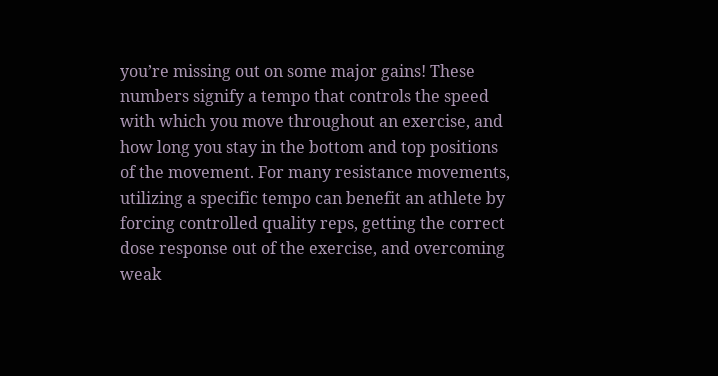you’re missing out on some major gains! These numbers signify a tempo that controls the speed with which you move throughout an exercise, and how long you stay in the bottom and top positions of the movement. For many resistance movements, utilizing a specific tempo can benefit an athlete by forcing controlled quality reps, getting the correct dose response out of the exercise, and overcoming weak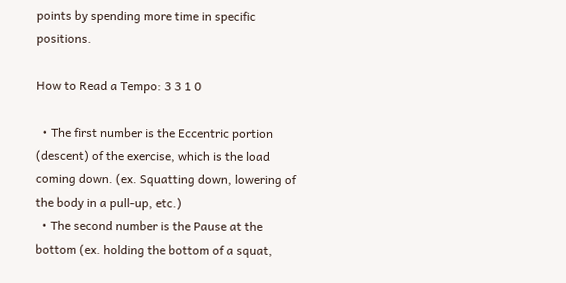points by spending more time in specific positions.

How to Read a Tempo: 3 3 1 0

  • The first number is the Eccentric portion (descent) of the exercise, which is the load coming down. (ex. Squatting down, lowering of the body in a pull-up, etc.)
  • The second number is the Pause at the bottom (ex. holding the bottom of a squat,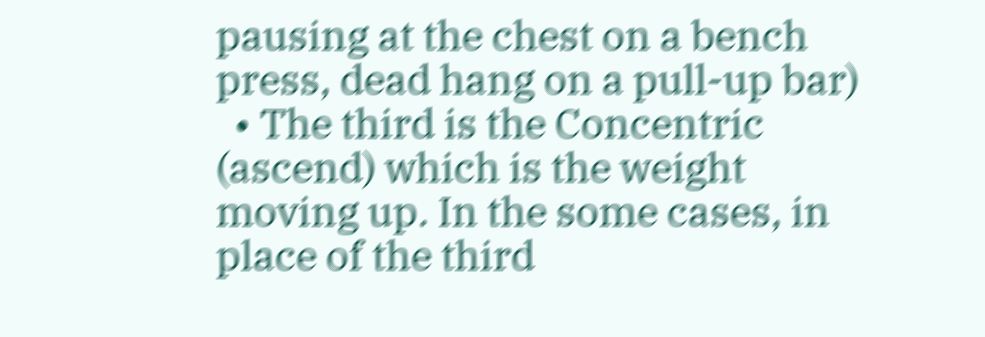pausing at the chest on a bench press, dead hang on a pull-up bar)
  • The third is the Concentric (ascend) which is the weight moving up. In the some cases, in place of the third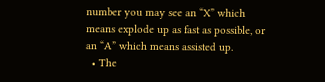number you may see an “X” which means explode up as fast as possible, or an “A” which means assisted up.
  • The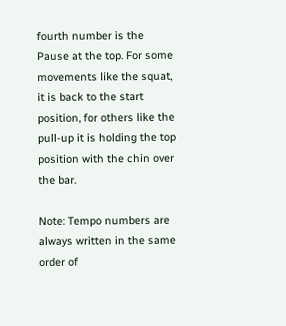fourth number is the Pause at the top. For some movements like the squat,  it is back to the start position, for others like the pull-up it is holding the top position with the chin over the bar.

Note: Tempo numbers are always written in the same order of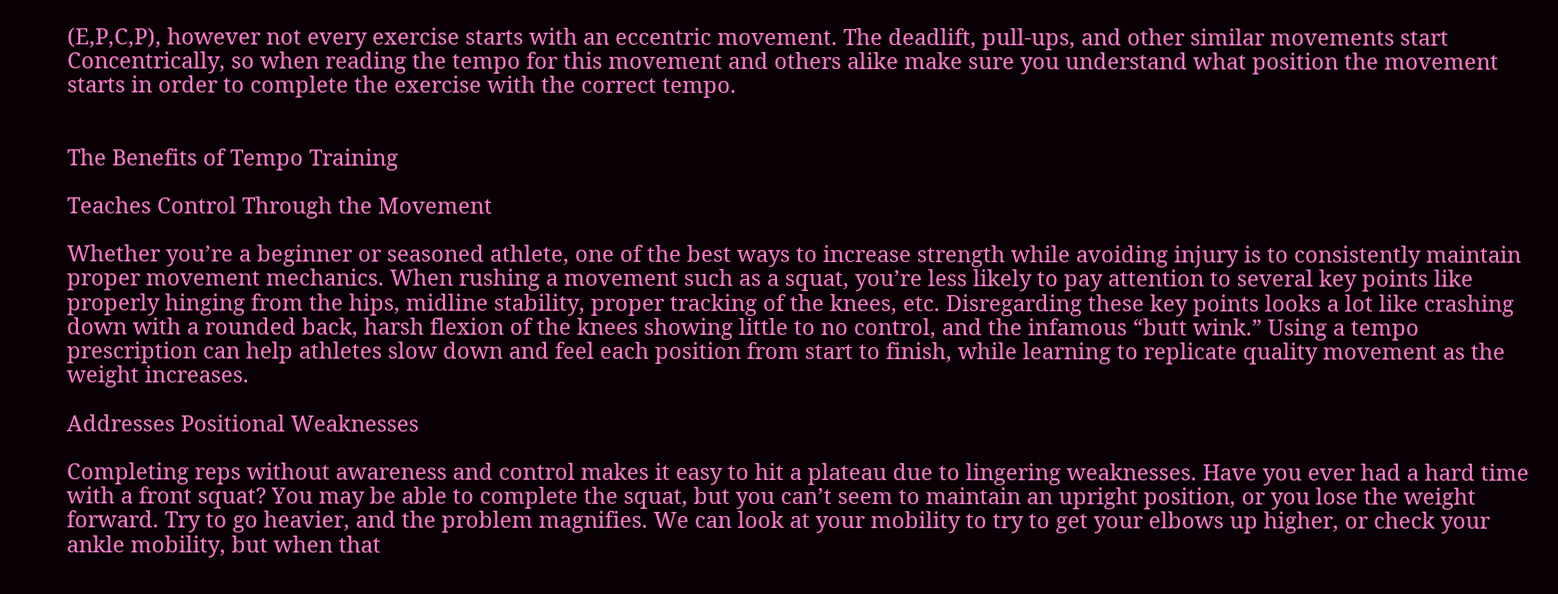(E,P,C,P), however not every exercise starts with an eccentric movement. The deadlift, pull-ups, and other similar movements start Concentrically, so when reading the tempo for this movement and others alike make sure you understand what position the movement starts in order to complete the exercise with the correct tempo.


The Benefits of Tempo Training

Teaches Control Through the Movement

Whether you’re a beginner or seasoned athlete, one of the best ways to increase strength while avoiding injury is to consistently maintain proper movement mechanics. When rushing a movement such as a squat, you’re less likely to pay attention to several key points like properly hinging from the hips, midline stability, proper tracking of the knees, etc. Disregarding these key points looks a lot like crashing down with a rounded back, harsh flexion of the knees showing little to no control, and the infamous “butt wink.” Using a tempo prescription can help athletes slow down and feel each position from start to finish, while learning to replicate quality movement as the weight increases.

Addresses Positional Weaknesses

Completing reps without awareness and control makes it easy to hit a plateau due to lingering weaknesses. Have you ever had a hard time with a front squat? You may be able to complete the squat, but you can’t seem to maintain an upright position, or you lose the weight forward. Try to go heavier, and the problem magnifies. We can look at your mobility to try to get your elbows up higher, or check your ankle mobility, but when that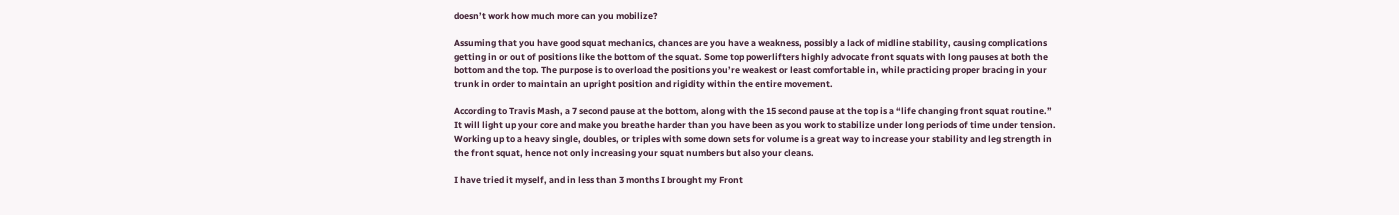doesn’t work how much more can you mobilize?

Assuming that you have good squat mechanics, chances are you have a weakness, possibly a lack of midline stability, causing complications getting in or out of positions like the bottom of the squat. Some top powerlifters highly advocate front squats with long pauses at both the bottom and the top. The purpose is to overload the positions you’re weakest or least comfortable in, while practicing proper bracing in your trunk in order to maintain an upright position and rigidity within the entire movement.

According to Travis Mash, a 7 second pause at the bottom, along with the 15 second pause at the top is a “life changing front squat routine.” It will light up your core and make you breathe harder than you have been as you work to stabilize under long periods of time under tension. Working up to a heavy single, doubles, or triples with some down sets for volume is a great way to increase your stability and leg strength in the front squat, hence not only increasing your squat numbers but also your cleans.

I have tried it myself, and in less than 3 months I brought my Front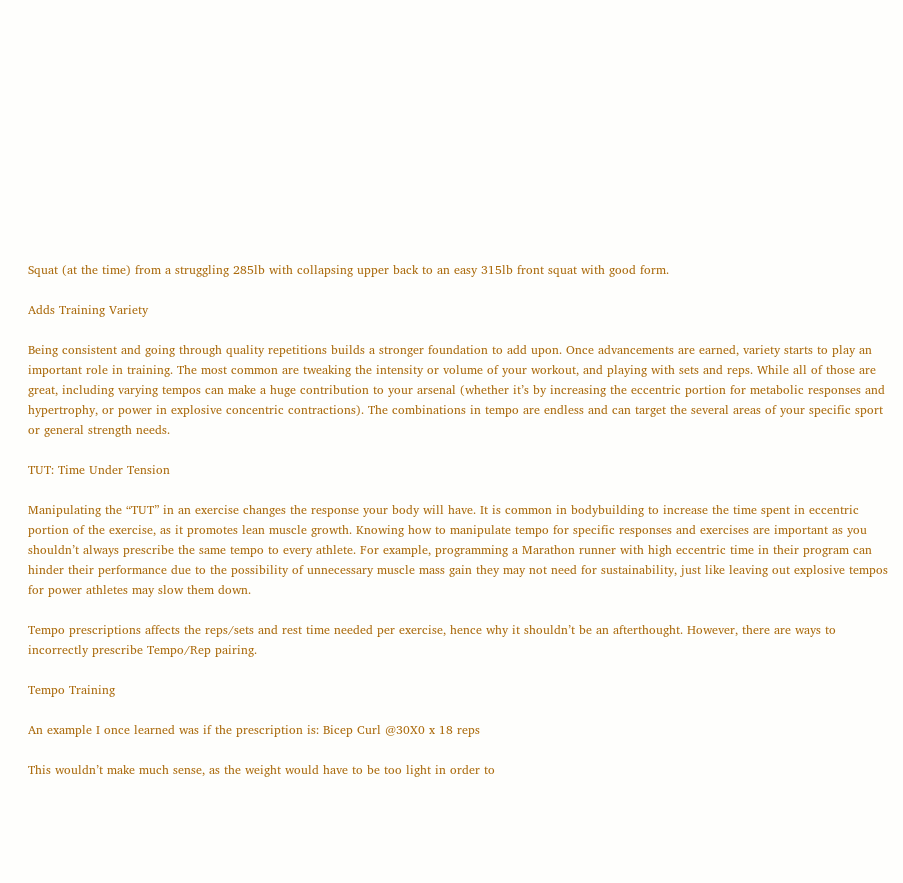Squat (at the time) from a struggling 285lb with collapsing upper back to an easy 315lb front squat with good form.

Adds Training Variety

Being consistent and going through quality repetitions builds a stronger foundation to add upon. Once advancements are earned, variety starts to play an important role in training. The most common are tweaking the intensity or volume of your workout, and playing with sets and reps. While all of those are great, including varying tempos can make a huge contribution to your arsenal (whether it’s by increasing the eccentric portion for metabolic responses and hypertrophy, or power in explosive concentric contractions). The combinations in tempo are endless and can target the several areas of your specific sport or general strength needs.

TUT: Time Under Tension

Manipulating the “TUT” in an exercise changes the response your body will have. It is common in bodybuilding to increase the time spent in eccentric portion of the exercise, as it promotes lean muscle growth. Knowing how to manipulate tempo for specific responses and exercises are important as you shouldn’t always prescribe the same tempo to every athlete. For example, programming a Marathon runner with high eccentric time in their program can hinder their performance due to the possibility of unnecessary muscle mass gain they may not need for sustainability, just like leaving out explosive tempos for power athletes may slow them down.

Tempo prescriptions affects the reps/sets and rest time needed per exercise, hence why it shouldn’t be an afterthought. However, there are ways to incorrectly prescribe Tempo/Rep pairing.

Tempo Training

An example I once learned was if the prescription is: Bicep Curl @30X0 x 18 reps

This wouldn’t make much sense, as the weight would have to be too light in order to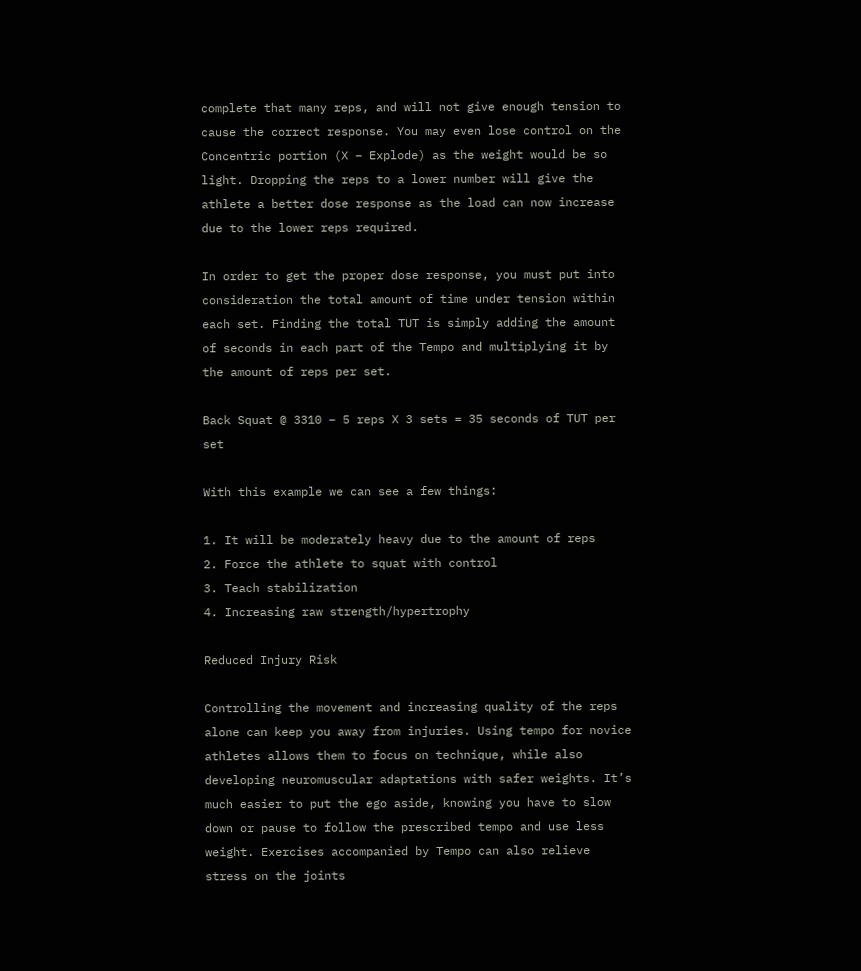complete that many reps, and will not give enough tension to cause the correct response. You may even lose control on the Concentric portion (X – Explode) as the weight would be so light. Dropping the reps to a lower number will give the athlete a better dose response as the load can now increase due to the lower reps required.

In order to get the proper dose response, you must put into consideration the total amount of time under tension within each set. Finding the total TUT is simply adding the amount of seconds in each part of the Tempo and multiplying it by the amount of reps per set.

Back Squat @ 3310 – 5 reps X 3 sets = 35 seconds of TUT per set

With this example we can see a few things:

1. It will be moderately heavy due to the amount of reps
2. Force the athlete to squat with control
3. Teach stabilization
4. Increasing raw strength/hypertrophy

Reduced Injury Risk

Controlling the movement and increasing quality of the reps alone can keep you away from injuries. Using tempo for novice athletes allows them to focus on technique, while also developing neuromuscular adaptations with safer weights. It’s much easier to put the ego aside, knowing you have to slow down or pause to follow the prescribed tempo and use less weight. Exercises accompanied by Tempo can also relieve stress on the joints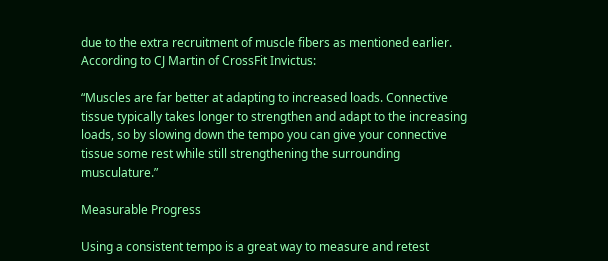due to the extra recruitment of muscle fibers as mentioned earlier. According to CJ Martin of CrossFit Invictus:

“Muscles are far better at adapting to increased loads. Connective tissue typically takes longer to strengthen and adapt to the increasing loads, so by slowing down the tempo you can give your connective tissue some rest while still strengthening the surrounding musculature.”

Measurable Progress

Using a consistent tempo is a great way to measure and retest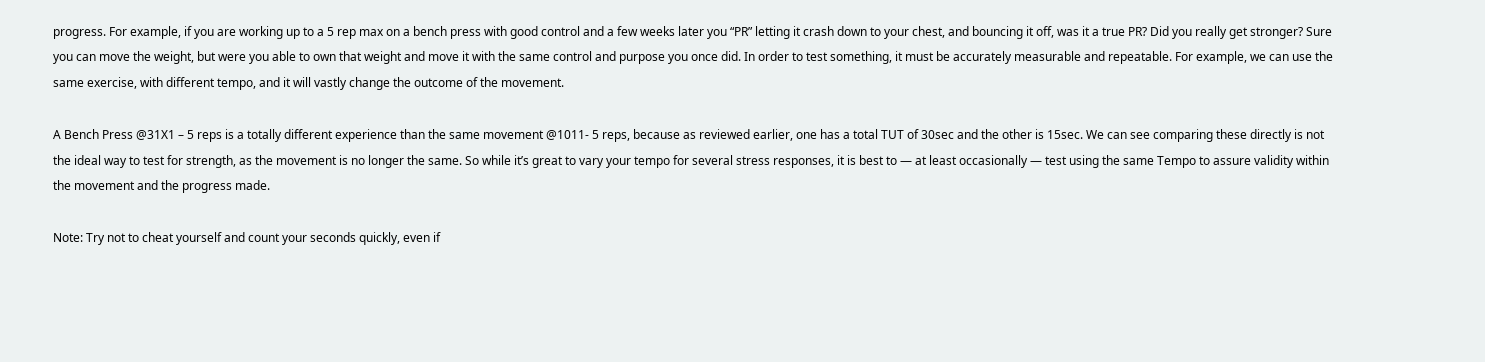progress. For example, if you are working up to a 5 rep max on a bench press with good control and a few weeks later you “PR” letting it crash down to your chest, and bouncing it off, was it a true PR? Did you really get stronger? Sure you can move the weight, but were you able to own that weight and move it with the same control and purpose you once did. In order to test something, it must be accurately measurable and repeatable. For example, we can use the same exercise, with different tempo, and it will vastly change the outcome of the movement.

A Bench Press @31X1 – 5 reps is a totally different experience than the same movement @1011- 5 reps, because as reviewed earlier, one has a total TUT of 30sec and the other is 15sec. We can see comparing these directly is not the ideal way to test for strength, as the movement is no longer the same. So while it’s great to vary your tempo for several stress responses, it is best to — at least occasionally — test using the same Tempo to assure validity within the movement and the progress made.

Note: Try not to cheat yourself and count your seconds quickly, even if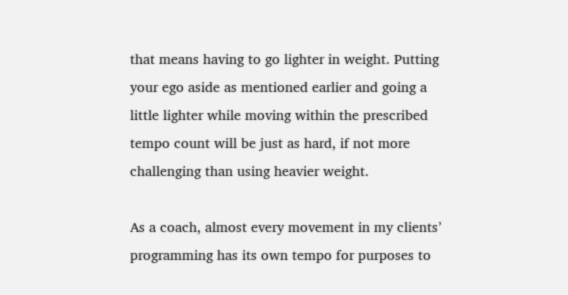that means having to go lighter in weight. Putting your ego aside as mentioned earlier and going a little lighter while moving within the prescribed tempo count will be just as hard, if not more challenging than using heavier weight.

As a coach, almost every movement in my clients’ programming has its own tempo for purposes to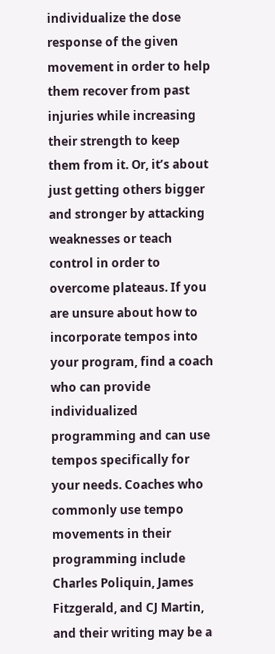individualize the dose response of the given movement in order to help them recover from past injuries while increasing their strength to keep them from it. Or, it’s about just getting others bigger and stronger by attacking weaknesses or teach control in order to overcome plateaus. If you are unsure about how to incorporate tempos into your program, find a coach who can provide individualized programming and can use tempos specifically for your needs. Coaches who commonly use tempo movements in their programming include Charles Poliquin, James Fitzgerald, and CJ Martin, and their writing may be a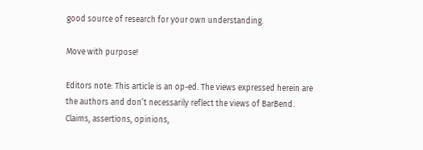good source of research for your own understanding.

Move with purpose!

Editors note: This article is an op-ed. The views expressed herein are the authors and don’t necessarily reflect the views of BarBend. Claims, assertions, opinions,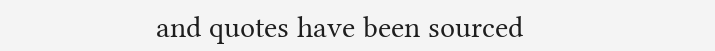and quotes have been sourced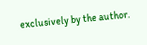exclusively by the author.